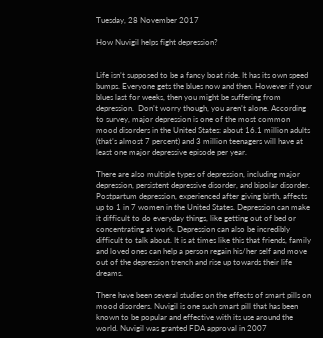Tuesday, 28 November 2017

How Nuvigil helps fight depression?


Life isn’t supposed to be a fancy boat ride. It has its own speed bumps. Everyone gets the blues now and then. However if your blues last for weeks, then you might be suffering from depression.  Don’t worry though, you aren’t alone. According to survey, major depression is one of the most common mood disorders in the United States: about 16.1 million adults (that’s almost 7 percent) and 3 million teenagers will have at least one major depressive episode per year.

There are also multiple types of depression, including major depression, persistent depressive disorder, and bipolar disorder. Postpartum depression, experienced after giving birth, affects up to 1 in 7 women in the United States. Depression can make it difficult to do everyday things, like getting out of bed or concentrating at work. Depression can also be incredibly difficult to talk about. It is at times like this that friends, family and loved ones can help a person regain his/her self and move out of the depression trench and rise up towards their life dreams.

There have been several studies on the effects of smart pills on mood disorders. Nuvigil is one such smart pill that has been known to be popular and effective with its use around the world. Nuvigil was granted FDA approval in 2007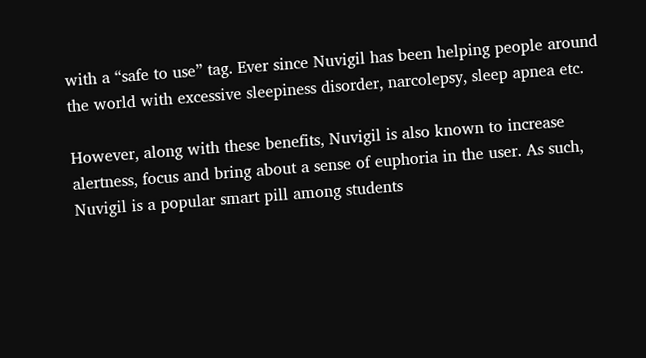with a “safe to use” tag. Ever since Nuvigil has been helping people around the world with excessive sleepiness disorder, narcolepsy, sleep apnea etc.

However, along with these benefits, Nuvigil is also known to increase alertness, focus and bring about a sense of euphoria in the user. As such, Nuvigil is a popular smart pill among students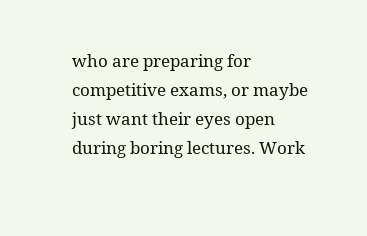who are preparing for competitive exams, or maybe just want their eyes open during boring lectures. Work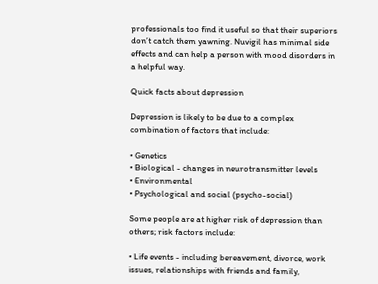professionals too find it useful so that their superiors don’t catch them yawning. Nuvigil has minimal side effects and can help a person with mood disorders in a helpful way.

Quick facts about depression

Depression is likely to be due to a complex combination of factors that include:

• Genetics
• Biological - changes in neurotransmitter levels
• Environmental
• Psychological and social (psycho-social)

Some people are at higher risk of depression than others; risk factors include:

• Life events - including bereavement, divorce, work issues, relationships with friends and family,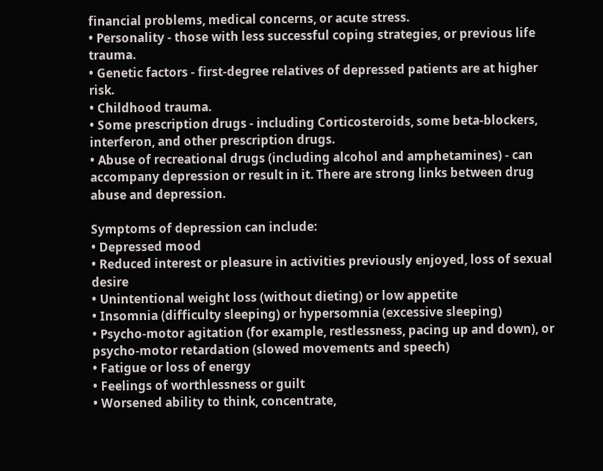financial problems, medical concerns, or acute stress.
• Personality - those with less successful coping strategies, or previous life trauma.
• Genetic factors - first-degree relatives of depressed patients are at higher risk.
• Childhood trauma.
• Some prescription drugs - including Corticosteroids, some beta-blockers, interferon, and other prescription drugs.
• Abuse of recreational drugs (including alcohol and amphetamines) - can accompany depression or result in it. There are strong links between drug abuse and depression.

Symptoms of depression can include:
• Depressed mood
• Reduced interest or pleasure in activities previously enjoyed, loss of sexual desire
• Unintentional weight loss (without dieting) or low appetite
• Insomnia (difficulty sleeping) or hypersomnia (excessive sleeping)
• Psycho-motor agitation (for example, restlessness, pacing up and down), or psycho-motor retardation (slowed movements and speech)
• Fatigue or loss of energy
• Feelings of worthlessness or guilt
• Worsened ability to think, concentrate,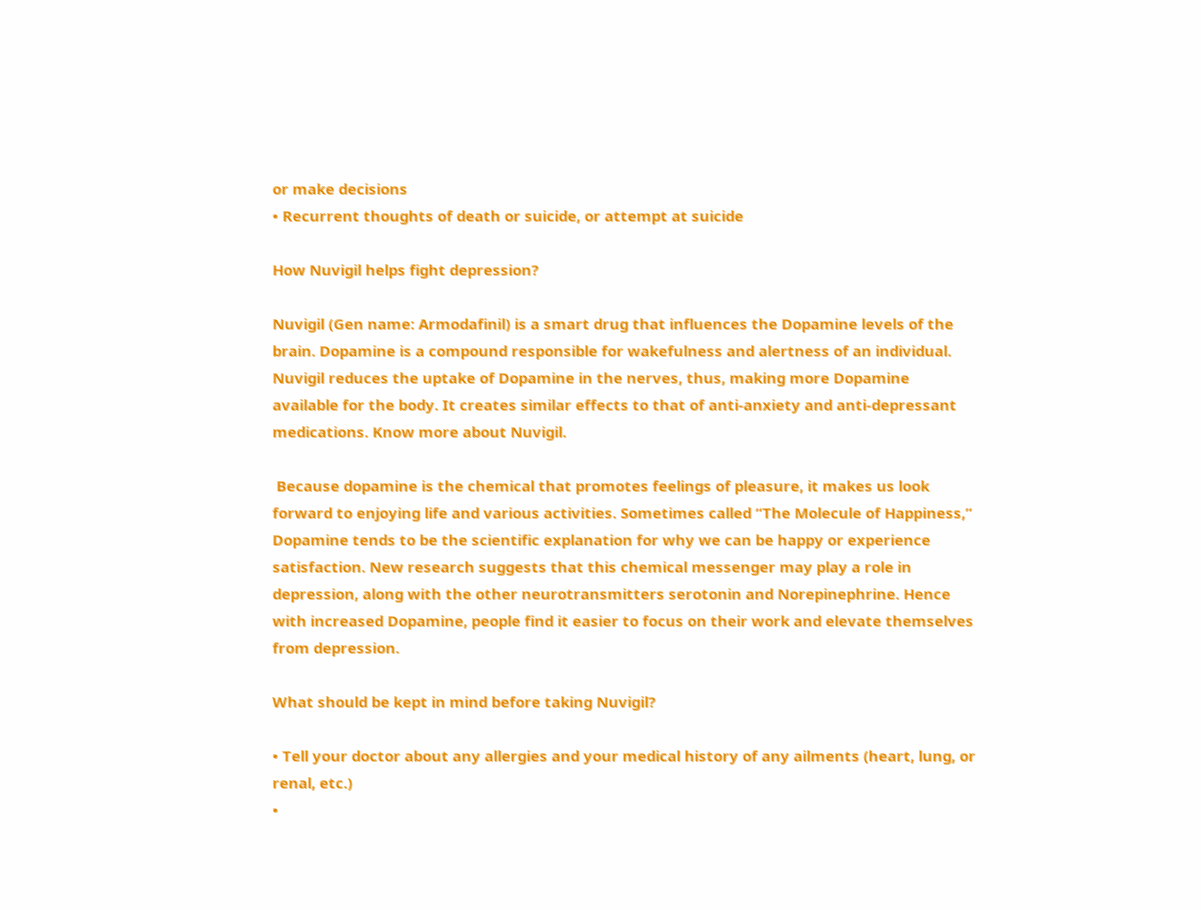or make decisions
• Recurrent thoughts of death or suicide, or attempt at suicide

How Nuvigil helps fight depression?

Nuvigil (Gen name: Armodafinil) is a smart drug that influences the Dopamine levels of the brain. Dopamine is a compound responsible for wakefulness and alertness of an individual. Nuvigil reduces the uptake of Dopamine in the nerves, thus, making more Dopamine available for the body. It creates similar effects to that of anti-anxiety and anti-depressant medications. Know more about Nuvigil.

 Because dopamine is the chemical that promotes feelings of pleasure, it makes us look forward to enjoying life and various activities. Sometimes called “The Molecule of Happiness,” Dopamine tends to be the scientific explanation for why we can be happy or experience satisfaction. New research suggests that this chemical messenger may play a role in depression, along with the other neurotransmitters serotonin and Norepinephrine. Hence with increased Dopamine, people find it easier to focus on their work and elevate themselves from depression.

What should be kept in mind before taking Nuvigil?

• Tell your doctor about any allergies and your medical history of any ailments (heart, lung, or renal, etc.)
•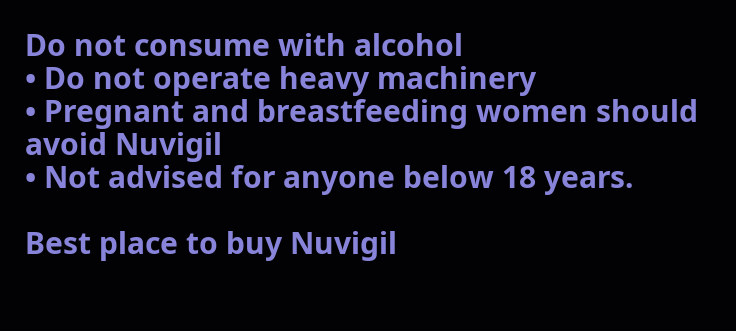Do not consume with alcohol
• Do not operate heavy machinery
• Pregnant and breastfeeding women should avoid Nuvigil
• Not advised for anyone below 18 years.

Best place to buy Nuvigil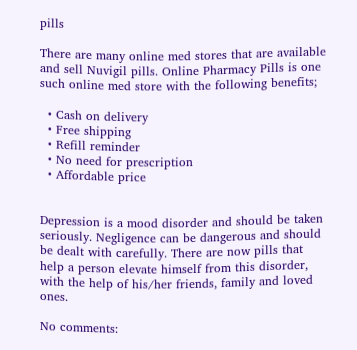pills

There are many online med stores that are available and sell Nuvigil pills. Online Pharmacy Pills is one such online med store with the following benefits;

  • Cash on delivery
  • Free shipping
  • Refill reminder
  • No need for prescription
  • Affordable price


Depression is a mood disorder and should be taken seriously. Negligence can be dangerous and should be dealt with carefully. There are now pills that help a person elevate himself from this disorder, with the help of his/her friends, family and loved ones.

No comments: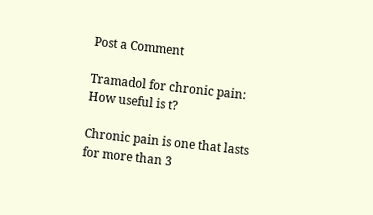Post a Comment

Tramadol for chronic pain: How useful is t?

Chronic pain is one that lasts for more than 3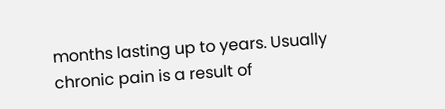months lasting up to years. Usually chronic pain is a result of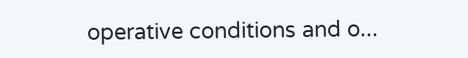operative conditions and o...